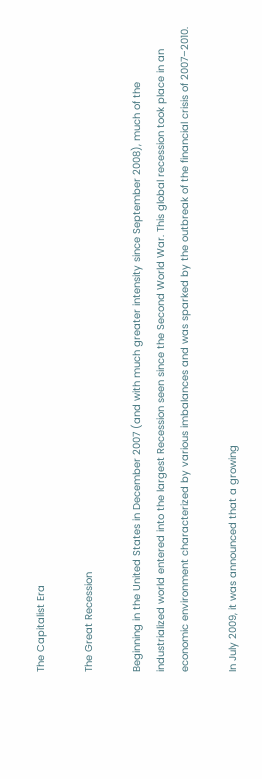The Capitalist Era

The Great Recession

Beginning in the United States in December 2007 (and with much greater intensity since September 2008), much of the industrialized world entered into the largest Recession seen since the Second World War. This global recession took place in an economic environment characterized by various imbalances and was sparked by the outbreak of the financial crisis of 2007–2010.

In July 2009, it was announced that a growing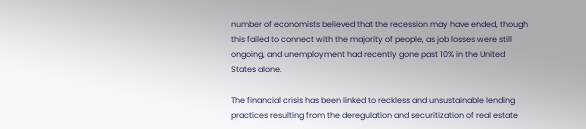number of economists believed that the recession may have ended, though this failed to connect with the majority of people, as job losses were still ongoing, and unemployment had recently gone past 10% in the United States alone.

The financial crisis has been linked to reckless and unsustainable lending practices resulting from the deregulation and securitization of real estate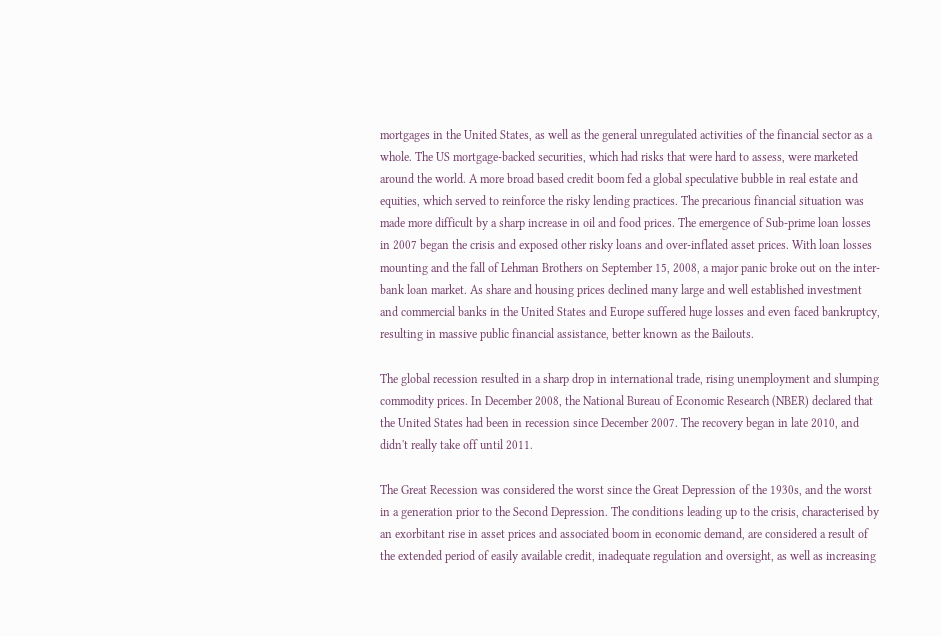mortgages in the United States, as well as the general unregulated activities of the financial sector as a whole. The US mortgage-backed securities, which had risks that were hard to assess, were marketed around the world. A more broad based credit boom fed a global speculative bubble in real estate and equities, which served to reinforce the risky lending practices. The precarious financial situation was made more difficult by a sharp increase in oil and food prices. The emergence of Sub-prime loan losses in 2007 began the crisis and exposed other risky loans and over-inflated asset prices. With loan losses mounting and the fall of Lehman Brothers on September 15, 2008, a major panic broke out on the inter-bank loan market. As share and housing prices declined many large and well established investment and commercial banks in the United States and Europe suffered huge losses and even faced bankruptcy, resulting in massive public financial assistance, better known as the Bailouts.

The global recession resulted in a sharp drop in international trade, rising unemployment and slumping commodity prices. In December 2008, the National Bureau of Economic Research (NBER) declared that the United States had been in recession since December 2007. The recovery began in late 2010, and didn't really take off until 2011.

The Great Recession was considered the worst since the Great Depression of the 1930s, and the worst in a generation prior to the Second Depression. The conditions leading up to the crisis, characterised by an exorbitant rise in asset prices and associated boom in economic demand, are considered a result of the extended period of easily available credit, inadequate regulation and oversight, as well as increasing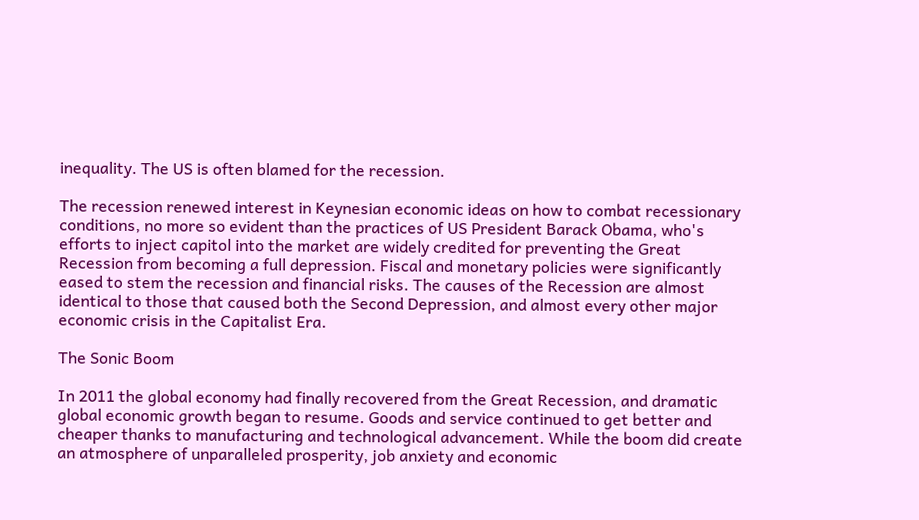inequality. The US is often blamed for the recession.

The recession renewed interest in Keynesian economic ideas on how to combat recessionary conditions, no more so evident than the practices of US President Barack Obama, who's efforts to inject capitol into the market are widely credited for preventing the Great Recession from becoming a full depression. Fiscal and monetary policies were significantly eased to stem the recession and financial risks. The causes of the Recession are almost identical to those that caused both the Second Depression, and almost every other major economic crisis in the Capitalist Era.

The Sonic Boom

In 2011 the global economy had finally recovered from the Great Recession, and dramatic global economic growth began to resume. Goods and service continued to get better and cheaper thanks to manufacturing and technological advancement. While the boom did create an atmosphere of unparalleled prosperity, job anxiety and economic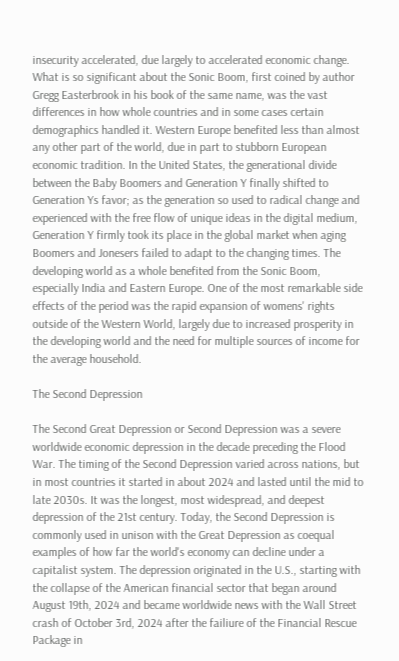insecurity accelerated, due largely to accelerated economic change. What is so significant about the Sonic Boom, first coined by author Gregg Easterbrook in his book of the same name, was the vast differences in how whole countries and in some cases certain demographics handled it. Western Europe benefited less than almost any other part of the world, due in part to stubborn European economic tradition. In the United States, the generational divide between the Baby Boomers and Generation Y finally shifted to Generation Ys favor; as the generation so used to radical change and experienced with the free flow of unique ideas in the digital medium, Generation Y firmly took its place in the global market when aging Boomers and Jonesers failed to adapt to the changing times. The developing world as a whole benefited from the Sonic Boom, especially India and Eastern Europe. One of the most remarkable side effects of the period was the rapid expansion of womens' rights outside of the Western World, largely due to increased prosperity in the developing world and the need for multiple sources of income for the average household.

The Second Depression

The Second Great Depression or Second Depression was a severe worldwide economic depression in the decade preceding the Flood War. The timing of the Second Depression varied across nations, but in most countries it started in about 2024 and lasted until the mid to late 2030s. It was the longest, most widespread, and deepest depression of the 21st century. Today, the Second Depression is commonly used in unison with the Great Depression as coequal examples of how far the world's economy can decline under a capitalist system. The depression originated in the U.S., starting with the collapse of the American financial sector that began around August 19th, 2024 and became worldwide news with the Wall Street crash of October 3rd, 2024 after the failiure of the Financial Rescue Package in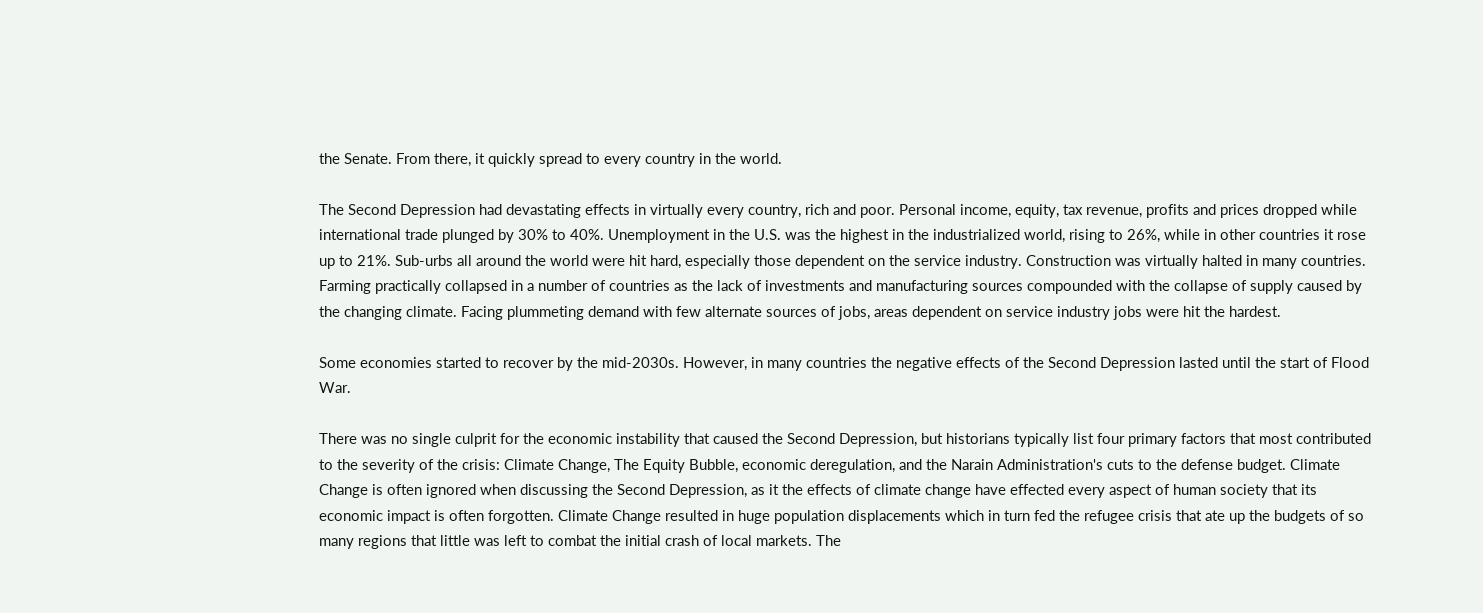the Senate. From there, it quickly spread to every country in the world.

The Second Depression had devastating effects in virtually every country, rich and poor. Personal income, equity, tax revenue, profits and prices dropped while international trade plunged by 30% to 40%. Unemployment in the U.S. was the highest in the industrialized world, rising to 26%, while in other countries it rose up to 21%. Sub-urbs all around the world were hit hard, especially those dependent on the service industry. Construction was virtually halted in many countries. Farming practically collapsed in a number of countries as the lack of investments and manufacturing sources compounded with the collapse of supply caused by the changing climate. Facing plummeting demand with few alternate sources of jobs, areas dependent on service industry jobs were hit the hardest.

Some economies started to recover by the mid-2030s. However, in many countries the negative effects of the Second Depression lasted until the start of Flood War.

There was no single culprit for the economic instability that caused the Second Depression, but historians typically list four primary factors that most contributed to the severity of the crisis: Climate Change, The Equity Bubble, economic deregulation, and the Narain Administration's cuts to the defense budget. Climate Change is often ignored when discussing the Second Depression, as it the effects of climate change have effected every aspect of human society that its economic impact is often forgotten. Climate Change resulted in huge population displacements which in turn fed the refugee crisis that ate up the budgets of so many regions that little was left to combat the initial crash of local markets. The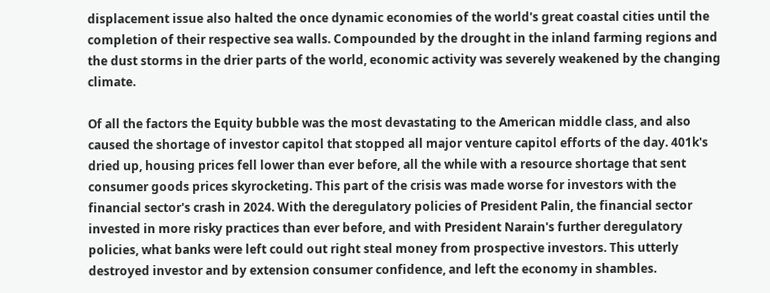displacement issue also halted the once dynamic economies of the world's great coastal cities until the completion of their respective sea walls. Compounded by the drought in the inland farming regions and the dust storms in the drier parts of the world, economic activity was severely weakened by the changing climate.

Of all the factors the Equity bubble was the most devastating to the American middle class, and also caused the shortage of investor capitol that stopped all major venture capitol efforts of the day. 401k's dried up, housing prices fell lower than ever before, all the while with a resource shortage that sent consumer goods prices skyrocketing. This part of the crisis was made worse for investors with the financial sector's crash in 2024. With the deregulatory policies of President Palin, the financial sector invested in more risky practices than ever before, and with President Narain's further deregulatory policies, what banks were left could out right steal money from prospective investors. This utterly destroyed investor and by extension consumer confidence, and left the economy in shambles.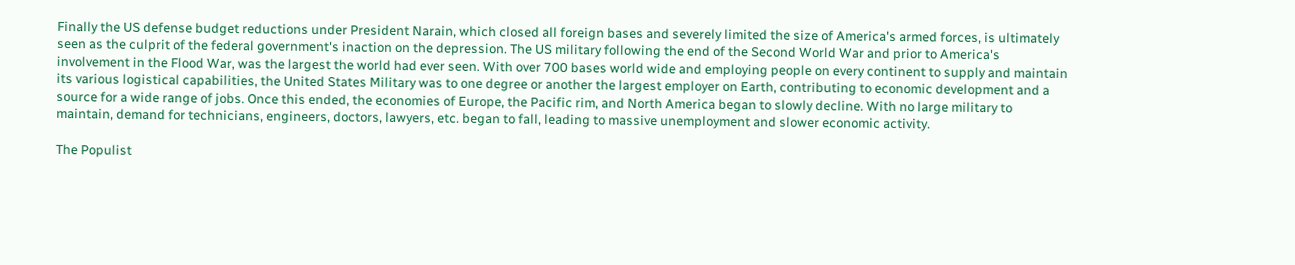Finally the US defense budget reductions under President Narain, which closed all foreign bases and severely limited the size of America's armed forces, is ultimately seen as the culprit of the federal government's inaction on the depression. The US military following the end of the Second World War and prior to America's involvement in the Flood War, was the largest the world had ever seen. With over 700 bases world wide and employing people on every continent to supply and maintain its various logistical capabilities, the United States Military was to one degree or another the largest employer on Earth, contributing to economic development and a source for a wide range of jobs. Once this ended, the economies of Europe, the Pacific rim, and North America began to slowly decline. With no large military to maintain, demand for technicians, engineers, doctors, lawyers, etc. began to fall, leading to massive unemployment and slower economic activity.

The Populist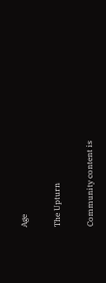Age

The Upturn

Community content is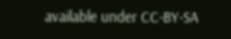available under CC-BY-SA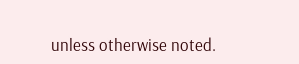unless otherwise noted.